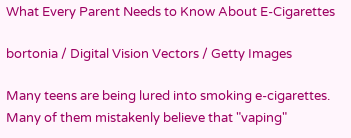What Every Parent Needs to Know About E-Cigarettes

bortonia / Digital Vision Vectors / Getty Images

Many teens are being lured into smoking e-cigarettes. Many of them mistakenly believe that "vaping"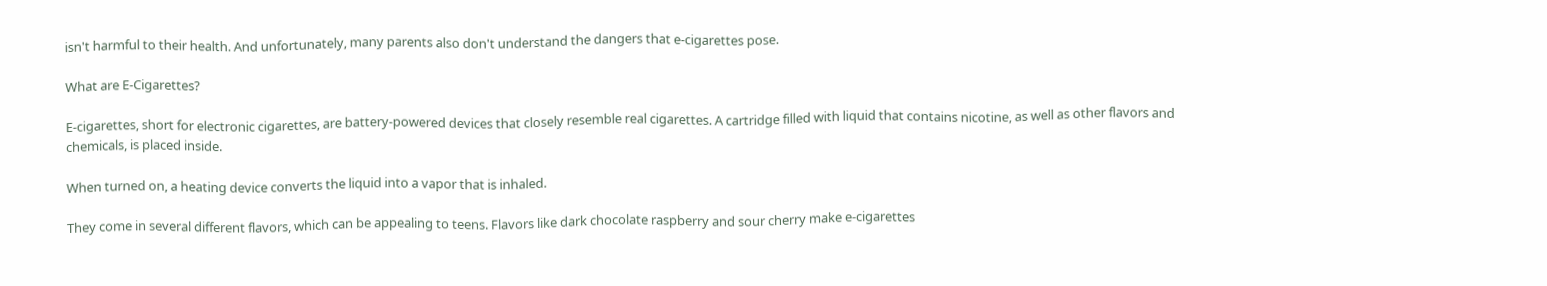isn't harmful to their health. And unfortunately, many parents also don't understand the dangers that e-cigarettes pose.

What are E-Cigarettes?

E-cigarettes, short for electronic cigarettes, are battery-powered devices that closely resemble real cigarettes. A cartridge filled with liquid that contains nicotine, as well as other flavors and chemicals, is placed inside.

When turned on, a heating device converts the liquid into a vapor that is inhaled.

They come in several different flavors, which can be appealing to teens. Flavors like dark chocolate raspberry and sour cherry make e-cigarettes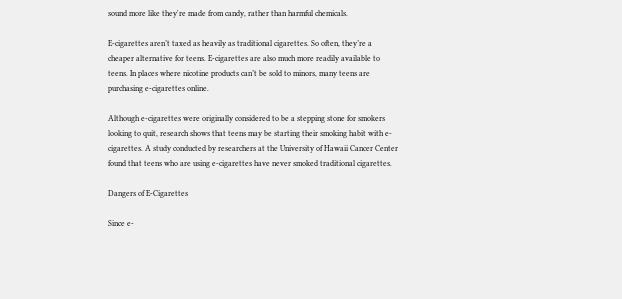sound more like they're made from candy, rather than harmful chemicals.

E-cigarettes aren’t taxed as heavily as traditional cigarettes. So often, they’re a cheaper alternative for teens. E-cigarettes are also much more readily available to teens. In places where nicotine products can’t be sold to minors, many teens are purchasing e-cigarettes online.

Although e-cigarettes were originally considered to be a stepping stone for smokers looking to quit, research shows that teens may be starting their smoking habit with e-cigarettes. A study conducted by researchers at the University of Hawaii Cancer Center found that teens who are using e-cigarettes have never smoked traditional cigarettes.

Dangers of E-Cigarettes

Since e-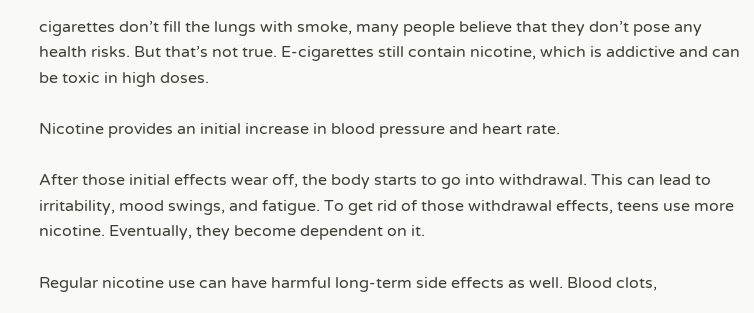cigarettes don’t fill the lungs with smoke, many people believe that they don’t pose any health risks. But that’s not true. E-cigarettes still contain nicotine, which is addictive and can be toxic in high doses.

Nicotine provides an initial increase in blood pressure and heart rate.

After those initial effects wear off, the body starts to go into withdrawal. This can lead to irritability, mood swings, and fatigue. To get rid of those withdrawal effects, teens use more nicotine. Eventually, they become dependent on it.

Regular nicotine use can have harmful long-term side effects as well. Blood clots,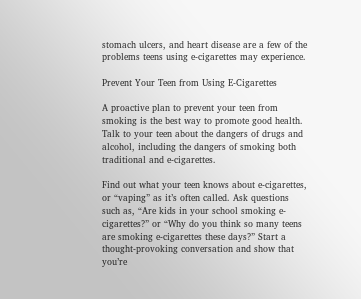stomach ulcers, and heart disease are a few of the problems teens using e-cigarettes may experience.

Prevent Your Teen from Using E-Cigarettes

A proactive plan to prevent your teen from smoking is the best way to promote good health. Talk to your teen about the dangers of drugs and alcohol, including the dangers of smoking both traditional and e-cigarettes.

Find out what your teen knows about e-cigarettes, or “vaping” as it’s often called. Ask questions such as, “Are kids in your school smoking e-cigarettes?” or “Why do you think so many teens are smoking e-cigarettes these days?” Start a thought-provoking conversation and show that you’re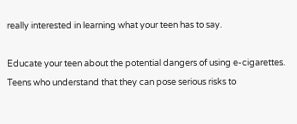really interested in learning what your teen has to say.

Educate your teen about the potential dangers of using e-cigarettes. Teens who understand that they can pose serious risks to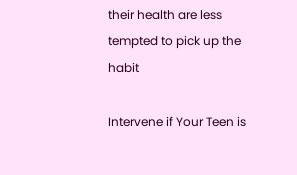their health are less tempted to pick up the habit

Intervene if Your Teen is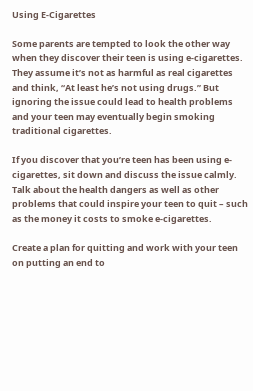Using E-Cigarettes

Some parents are tempted to look the other way when they discover their teen is using e-cigarettes. They assume it’s not as harmful as real cigarettes and think, “At least he’s not using drugs.” But ignoring the issue could lead to health problems and your teen may eventually begin smoking traditional cigarettes.

If you discover that you’re teen has been using e-cigarettes, sit down and discuss the issue calmly. Talk about the health dangers as well as other problems that could inspire your teen to quit – such as the money it costs to smoke e-cigarettes.

Create a plan for quitting and work with your teen on putting an end to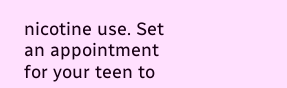nicotine use. Set an appointment for your teen to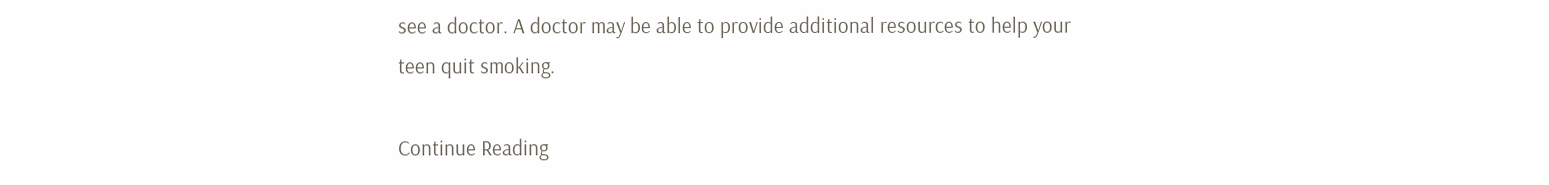see a doctor. A doctor may be able to provide additional resources to help your teen quit smoking.

Continue Reading